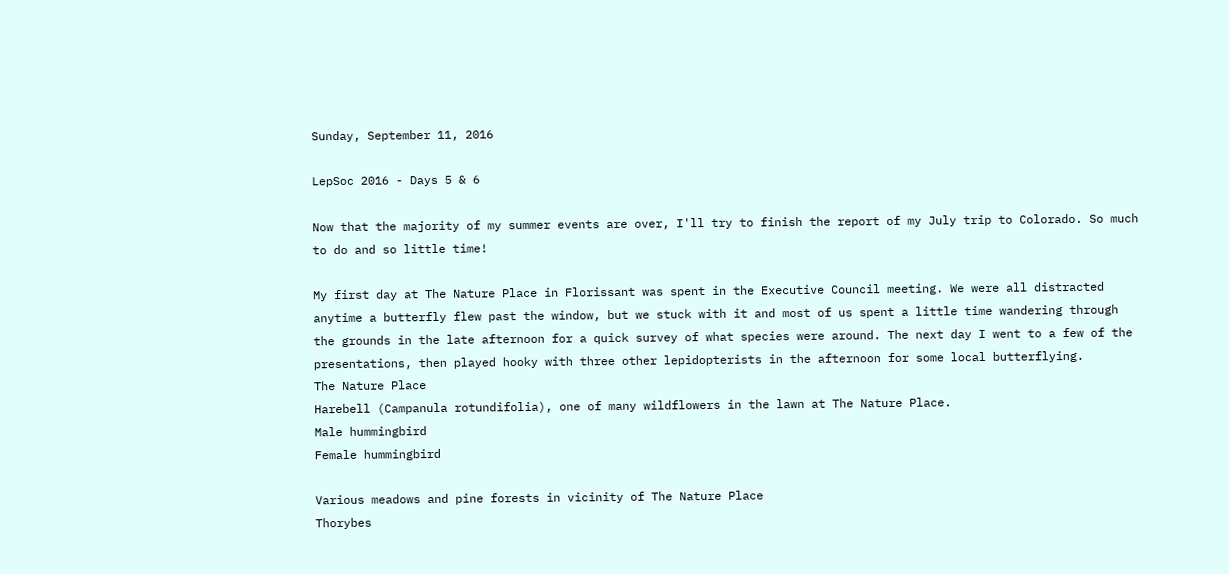Sunday, September 11, 2016

LepSoc 2016 - Days 5 & 6

Now that the majority of my summer events are over, I'll try to finish the report of my July trip to Colorado. So much to do and so little time!

My first day at The Nature Place in Florissant was spent in the Executive Council meeting. We were all distracted anytime a butterfly flew past the window, but we stuck with it and most of us spent a little time wandering through the grounds in the late afternoon for a quick survey of what species were around. The next day I went to a few of the presentations, then played hooky with three other lepidopterists in the afternoon for some local butterflying.
The Nature Place
Harebell (Campanula rotundifolia), one of many wildflowers in the lawn at The Nature Place.
Male hummingbird
Female hummingbird

Various meadows and pine forests in vicinity of The Nature Place
Thorybes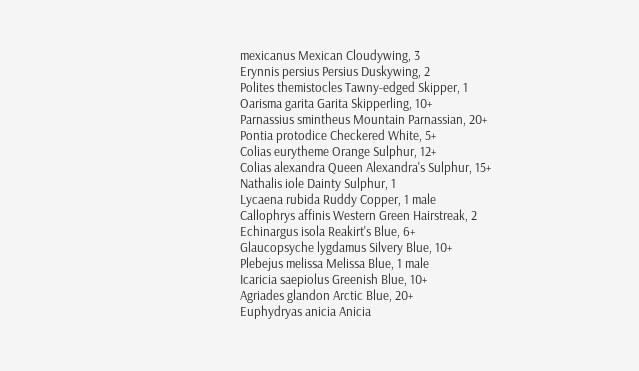mexicanus Mexican Cloudywing, 3
Erynnis persius Persius Duskywing, 2
Polites themistocles Tawny-edged Skipper, 1
Oarisma garita Garita Skipperling, 10+
Parnassius smintheus Mountain Parnassian, 20+
Pontia protodice Checkered White, 5+
Colias eurytheme Orange Sulphur, 12+
Colias alexandra Queen Alexandra's Sulphur, 15+
Nathalis iole Dainty Sulphur, 1
Lycaena rubida Ruddy Copper, 1 male
Callophrys affinis Western Green Hairstreak, 2
Echinargus isola Reakirt's Blue, 6+
Glaucopsyche lygdamus Silvery Blue, 10+
Plebejus melissa Melissa Blue, 1 male
Icaricia saepiolus Greenish Blue, 10+
Agriades glandon Arctic Blue, 20+
Euphydryas anicia Anicia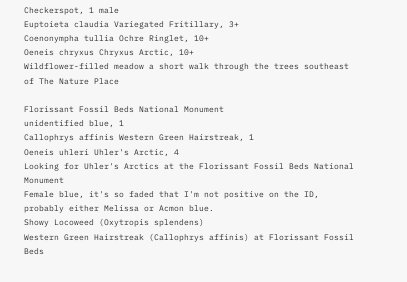Checkerspot, 1 male
Euptoieta claudia Variegated Fritillary, 3+
Coenonympha tullia Ochre Ringlet, 10+
Oeneis chryxus Chryxus Arctic, 10+
Wildflower-filled meadow a short walk through the trees southeast of The Nature Place

Florissant Fossil Beds National Monument
unidentified blue, 1
Callophrys affinis Western Green Hairstreak, 1
Oeneis uhleri Uhler's Arctic, 4
Looking for Uhler's Arctics at the Florissant Fossil Beds National Monument
Female blue, it's so faded that I'm not positive on the ID, probably either Melissa or Acmon blue.
Showy Locoweed (Oxytropis splendens)
Western Green Hairstreak (Callophrys affinis) at Florissant Fossil Beds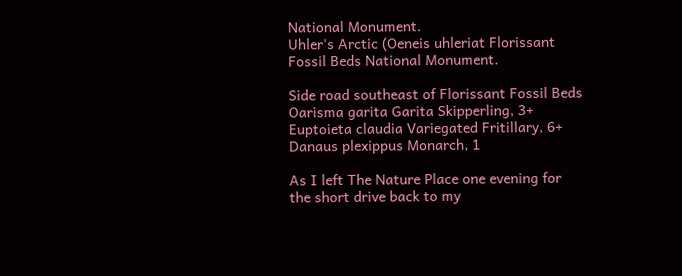National Monument.
Uhler's Arctic (Oeneis uhleriat Florissant Fossil Beds National Monument.

Side road southeast of Florissant Fossil Beds
Oarisma garita Garita Skipperling, 3+
Euptoieta claudia Variegated Fritillary, 6+
Danaus plexippus Monarch, 1

As I left The Nature Place one evening for the short drive back to my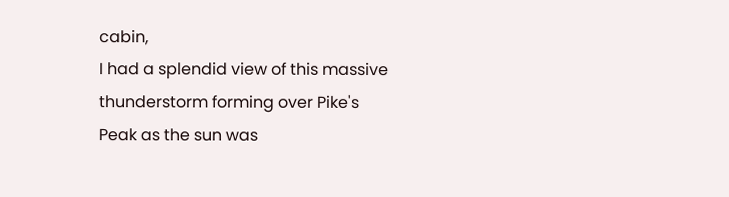cabin,
I had a splendid view of this massive thunderstorm forming over Pike's Peak as the sun was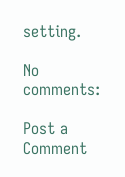setting.

No comments:

Post a Comment